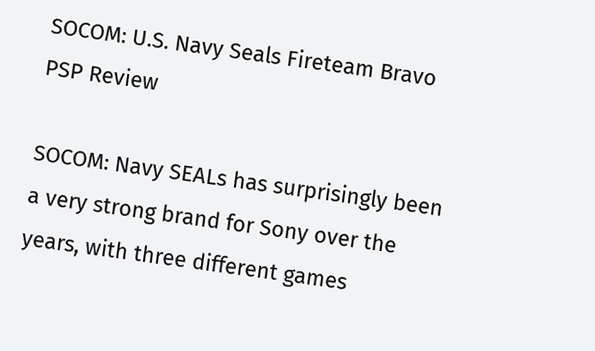SOCOM: U.S. Navy Seals Fireteam Bravo PSP Review

SOCOM: Navy SEALs has surprisingly been a very strong brand for Sony over the years, with three different games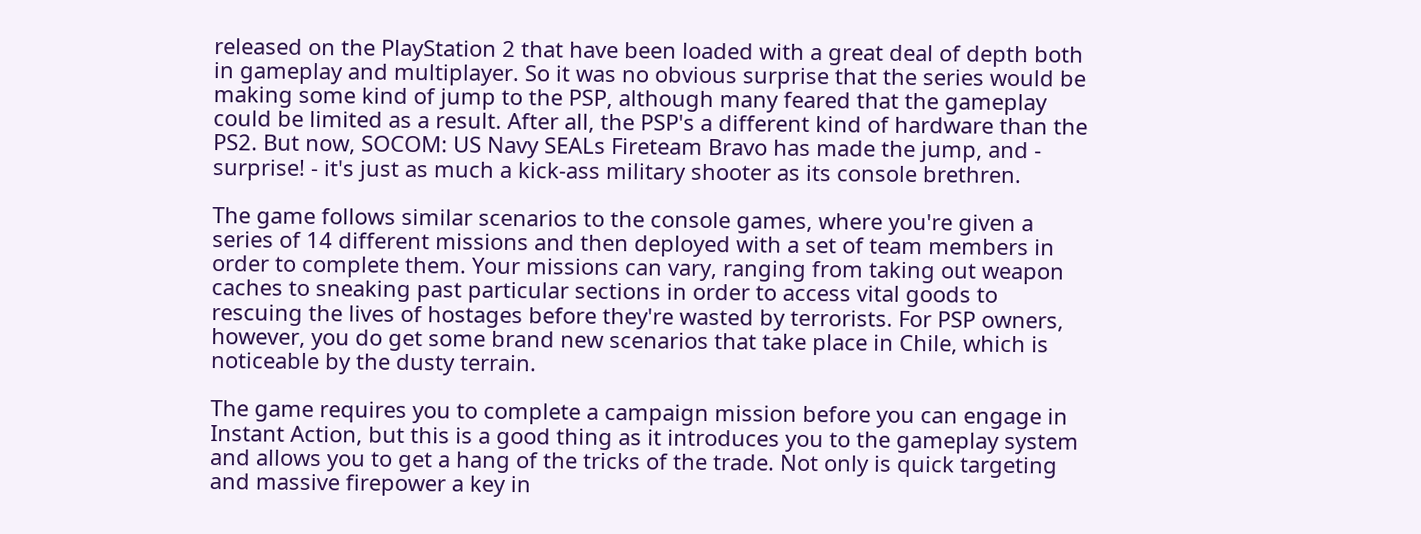released on the PlayStation 2 that have been loaded with a great deal of depth both in gameplay and multiplayer. So it was no obvious surprise that the series would be making some kind of jump to the PSP, although many feared that the gameplay could be limited as a result. After all, the PSP's a different kind of hardware than the PS2. But now, SOCOM: US Navy SEALs Fireteam Bravo has made the jump, and - surprise! - it's just as much a kick-ass military shooter as its console brethren.

The game follows similar scenarios to the console games, where you're given a series of 14 different missions and then deployed with a set of team members in order to complete them. Your missions can vary, ranging from taking out weapon caches to sneaking past particular sections in order to access vital goods to rescuing the lives of hostages before they're wasted by terrorists. For PSP owners, however, you do get some brand new scenarios that take place in Chile, which is noticeable by the dusty terrain.

The game requires you to complete a campaign mission before you can engage in Instant Action, but this is a good thing as it introduces you to the gameplay system and allows you to get a hang of the tricks of the trade. Not only is quick targeting and massive firepower a key in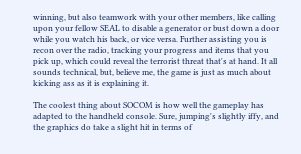winning, but also teamwork with your other members, like calling upon your fellow SEAL to disable a generator or bust down a door while you watch his back, or vice versa. Further assisting you is recon over the radio, tracking your progress and items that you pick up, which could reveal the terrorist threat that's at hand. It all sounds technical, but, believe me, the game is just as much about kicking ass as it is explaining it.

The coolest thing about SOCOM is how well the gameplay has adapted to the handheld console. Sure, jumping's slightly iffy, and the graphics do take a slight hit in terms of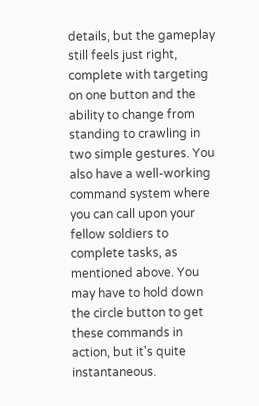details, but the gameplay still feels just right, complete with targeting on one button and the ability to change from standing to crawling in two simple gestures. You also have a well-working command system where you can call upon your fellow soldiers to complete tasks, as mentioned above. You may have to hold down the circle button to get these commands in action, but it's quite instantaneous.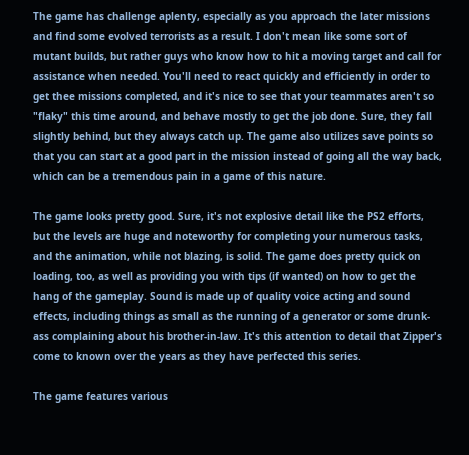The game has challenge aplenty, especially as you approach the later missions and find some evolved terrorists as a result. I don't mean like some sort of mutant builds, but rather guys who know how to hit a moving target and call for assistance when needed. You'll need to react quickly and efficiently in order to get thee missions completed, and it's nice to see that your teammates aren't so "flaky" this time around, and behave mostly to get the job done. Sure, they fall slightly behind, but they always catch up. The game also utilizes save points so that you can start at a good part in the mission instead of going all the way back, which can be a tremendous pain in a game of this nature.

The game looks pretty good. Sure, it's not explosive detail like the PS2 efforts, but the levels are huge and noteworthy for completing your numerous tasks, and the animation, while not blazing, is solid. The game does pretty quick on loading, too, as well as providing you with tips (if wanted) on how to get the hang of the gameplay. Sound is made up of quality voice acting and sound effects, including things as small as the running of a generator or some drunk-ass complaining about his brother-in-law. It's this attention to detail that Zipper's come to known over the years as they have perfected this series.

The game features various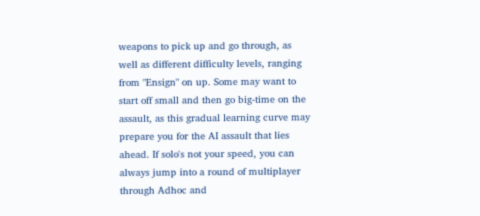weapons to pick up and go through, as well as different difficulty levels, ranging from "Ensign" on up. Some may want to start off small and then go big-time on the assault, as this gradual learning curve may prepare you for the AI assault that lies ahead. If solo's not your speed, you can always jump into a round of multiplayer through Adhoc and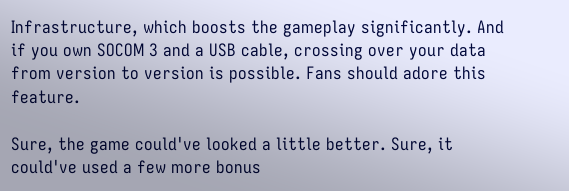Infrastructure, which boosts the gameplay significantly. And if you own SOCOM 3 and a USB cable, crossing over your data from version to version is possible. Fans should adore this feature.

Sure, the game could've looked a little better. Sure, it could've used a few more bonus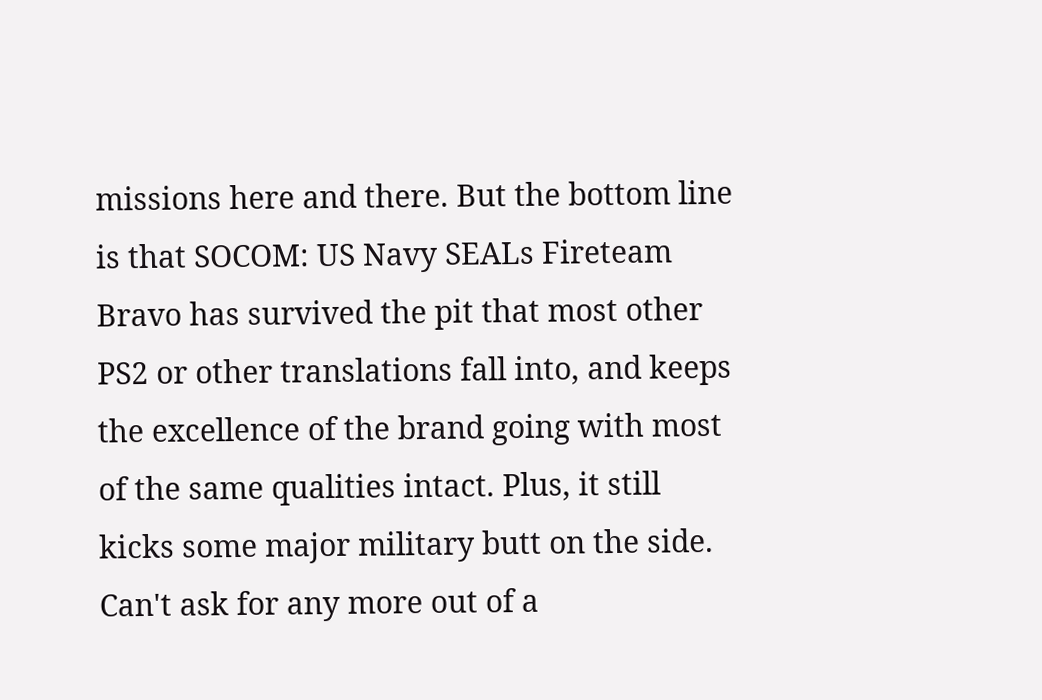missions here and there. But the bottom line is that SOCOM: US Navy SEALs Fireteam Bravo has survived the pit that most other PS2 or other translations fall into, and keeps the excellence of the brand going with most of the same qualities intact. Plus, it still kicks some major military butt on the side. Can't ask for any more out of a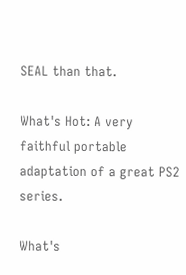SEAL than that.

What's Hot: A very faithful portable adaptation of a great PS2 series.

What's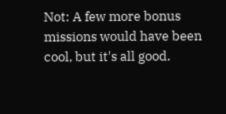Not: A few more bonus missions would have been cool, but it's all good.